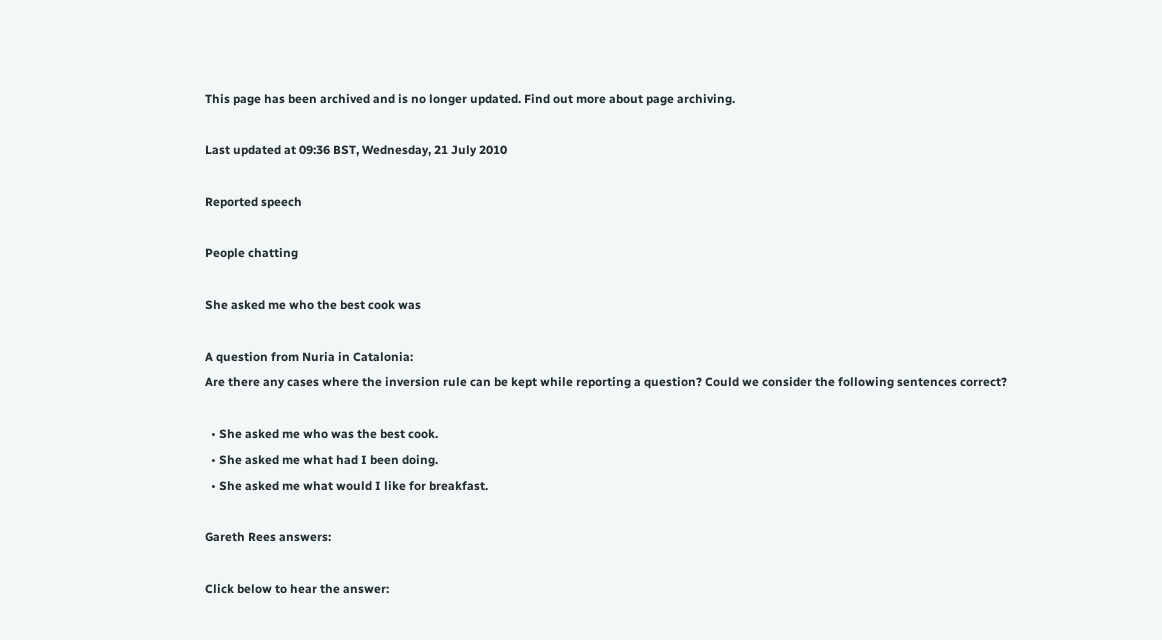This page has been archived and is no longer updated. Find out more about page archiving.

Last updated at 09:36 BST, Wednesday, 21 July 2010

Reported speech

People chatting

She asked me who the best cook was

A question from Nuria in Catalonia:
Are there any cases where the inversion rule can be kept while reporting a question? Could we consider the following sentences correct?

  • She asked me who was the best cook.
  • She asked me what had I been doing.
  • She asked me what would I like for breakfast.

Gareth Rees answers:

Click below to hear the answer: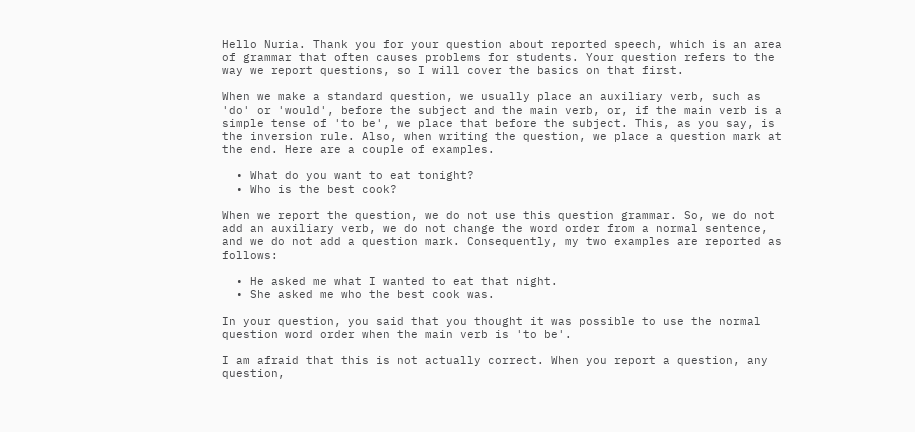Hello Nuria. Thank you for your question about reported speech, which is an area of grammar that often causes problems for students. Your question refers to the way we report questions, so I will cover the basics on that first.

When we make a standard question, we usually place an auxiliary verb, such as 'do' or 'would', before the subject and the main verb, or, if the main verb is a simple tense of 'to be', we place that before the subject. This, as you say, is the inversion rule. Also, when writing the question, we place a question mark at the end. Here are a couple of examples.

  • What do you want to eat tonight?
  • Who is the best cook?

When we report the question, we do not use this question grammar. So, we do not add an auxiliary verb, we do not change the word order from a normal sentence, and we do not add a question mark. Consequently, my two examples are reported as follows:

  • He asked me what I wanted to eat that night.
  • She asked me who the best cook was.

In your question, you said that you thought it was possible to use the normal question word order when the main verb is 'to be'.

I am afraid that this is not actually correct. When you report a question, any question,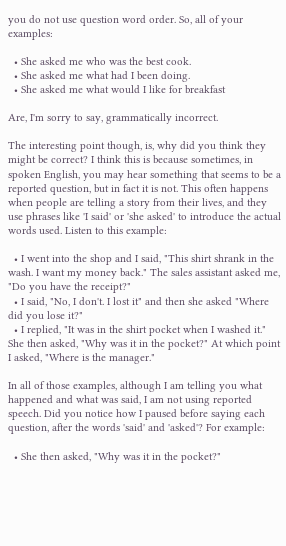you do not use question word order. So, all of your examples:

  • She asked me who was the best cook.
  • She asked me what had I been doing.
  • She asked me what would I like for breakfast

Are, I'm sorry to say, grammatically incorrect.

The interesting point though, is, why did you think they might be correct? I think this is because sometimes, in spoken English, you may hear something that seems to be a reported question, but in fact it is not. This often happens when people are telling a story from their lives, and they use phrases like 'I said' or 'she asked' to introduce the actual words used. Listen to this example:

  • I went into the shop and I said, "This shirt shrank in the wash. I want my money back." The sales assistant asked me, "Do you have the receipt?"
  • I said, "No, I don't. I lost it" and then she asked "Where did you lose it?"
  • I replied, "It was in the shirt pocket when I washed it." She then asked, "Why was it in the pocket?" At which point I asked, "Where is the manager."

In all of those examples, although I am telling you what happened and what was said, I am not using reported speech. Did you notice how I paused before saying each question, after the words 'said' and 'asked'? For example:

  • She then asked, "Why was it in the pocket?"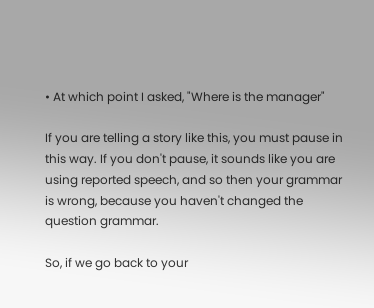• At which point I asked, "Where is the manager"

If you are telling a story like this, you must pause in this way. If you don't pause, it sounds like you are using reported speech, and so then your grammar is wrong, because you haven't changed the question grammar.

So, if we go back to your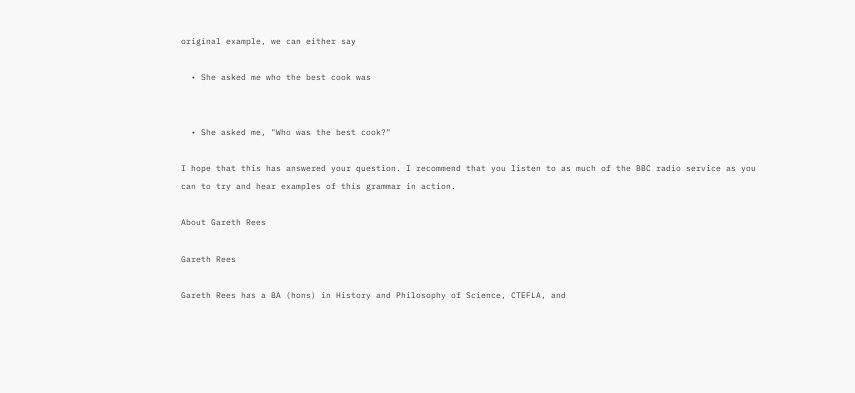original example, we can either say

  • She asked me who the best cook was


  • She asked me, "Who was the best cook?"

I hope that this has answered your question. I recommend that you listen to as much of the BBC radio service as you can to try and hear examples of this grammar in action.

About Gareth Rees

Gareth Rees

Gareth Rees has a BA (hons) in History and Philosophy of Science, CTEFLA, and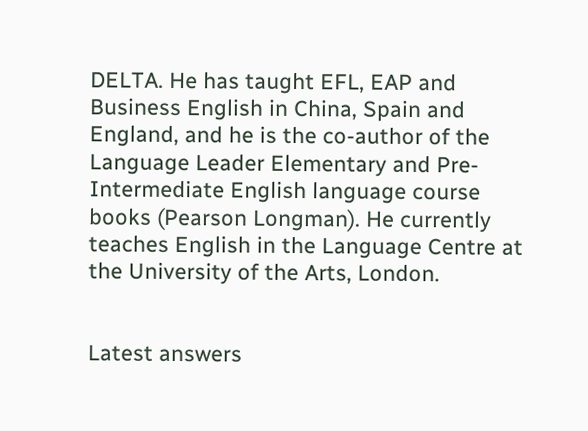DELTA. He has taught EFL, EAP and Business English in China, Spain and England, and he is the co-author of the Language Leader Elementary and Pre-Intermediate English language course books (Pearson Longman). He currently teaches English in the Language Centre at the University of the Arts, London.


Latest answers